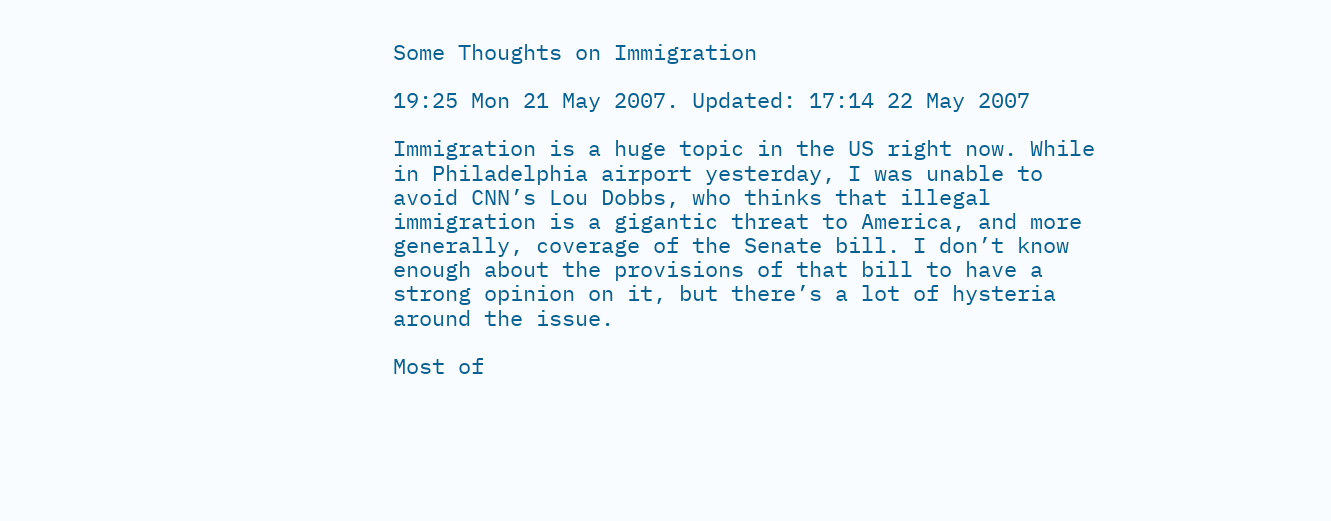Some Thoughts on Immigration

19:25 Mon 21 May 2007. Updated: 17:14 22 May 2007

Immigration is a huge topic in the US right now. While in Philadelphia airport yesterday, I was unable to avoid CNN’s Lou Dobbs, who thinks that illegal immigration is a gigantic threat to America, and more generally, coverage of the Senate bill. I don’t know enough about the provisions of that bill to have a strong opinion on it, but there’s a lot of hysteria around the issue.

Most of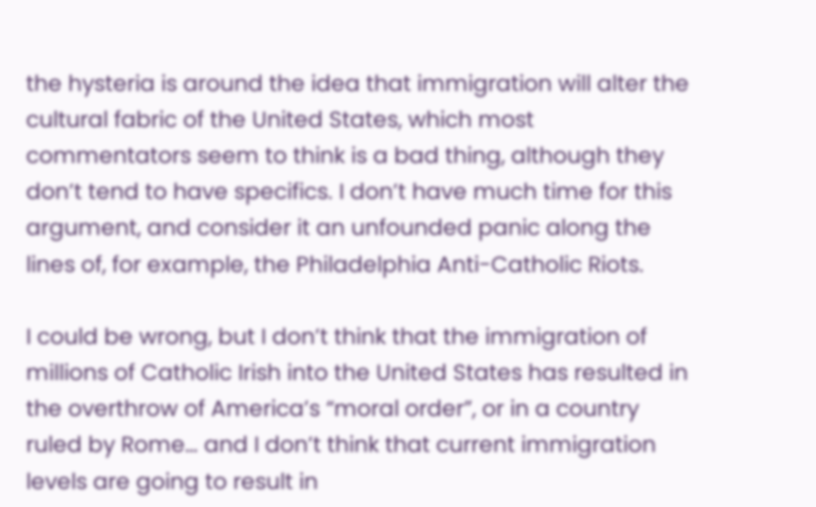the hysteria is around the idea that immigration will alter the cultural fabric of the United States, which most commentators seem to think is a bad thing, although they don’t tend to have specifics. I don’t have much time for this argument, and consider it an unfounded panic along the lines of, for example, the Philadelphia Anti-Catholic Riots.

I could be wrong, but I don’t think that the immigration of millions of Catholic Irish into the United States has resulted in the overthrow of America’s “moral order”, or in a country ruled by Rome… and I don’t think that current immigration levels are going to result in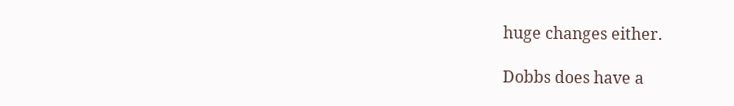huge changes either.

Dobbs does have a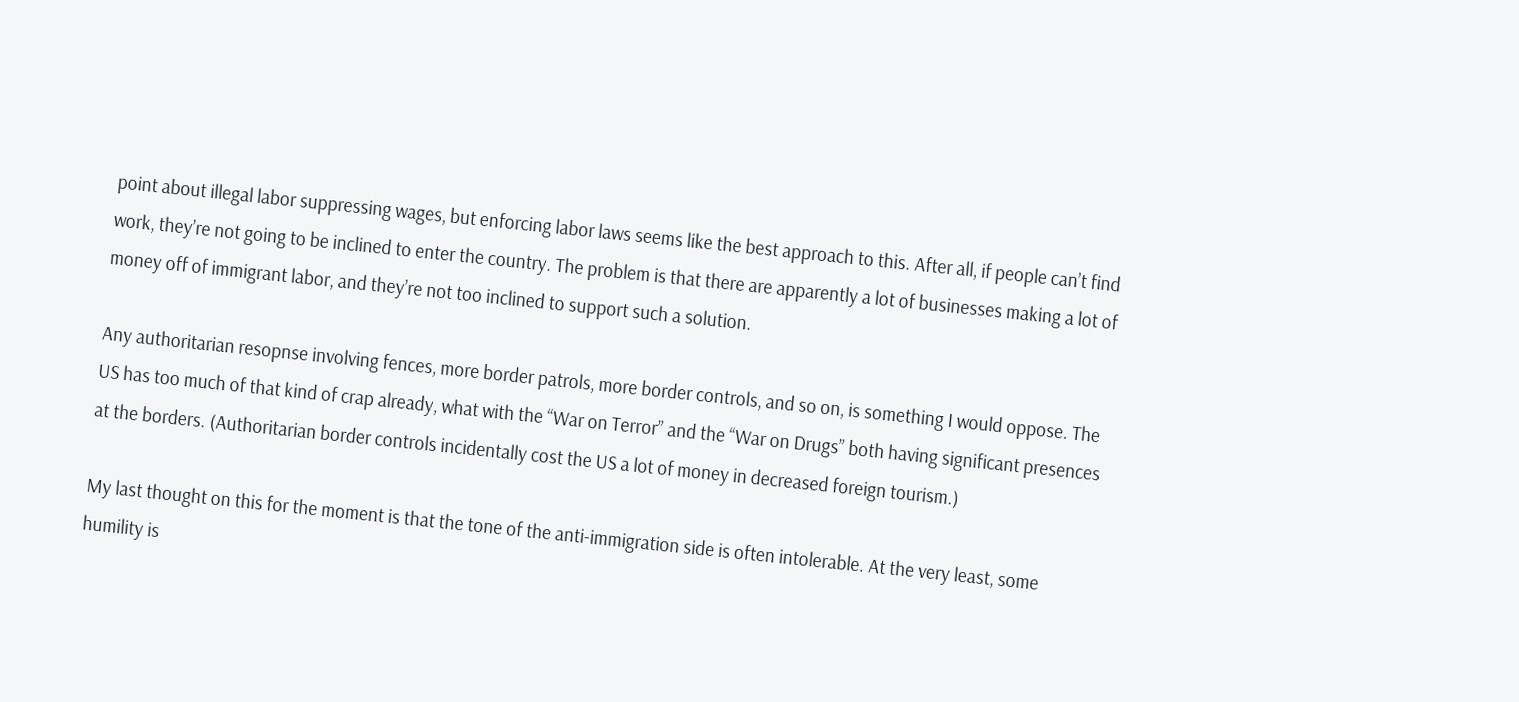point about illegal labor suppressing wages, but enforcing labor laws seems like the best approach to this. After all, if people can’t find work, they’re not going to be inclined to enter the country. The problem is that there are apparently a lot of businesses making a lot of money off of immigrant labor, and they’re not too inclined to support such a solution.

Any authoritarian resopnse involving fences, more border patrols, more border controls, and so on, is something I would oppose. The US has too much of that kind of crap already, what with the “War on Terror” and the “War on Drugs” both having significant presences at the borders. (Authoritarian border controls incidentally cost the US a lot of money in decreased foreign tourism.)

My last thought on this for the moment is that the tone of the anti-immigration side is often intolerable. At the very least, some humility is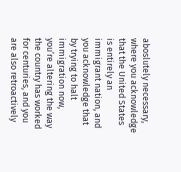aboslutely necessary, where you acknowledge that the United States is entirely an immigrant nation, and you acknowledge that by trying to halt immigration now, you’re altering the way the country has worked for centuries, and you are also retroactively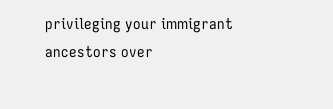privileging your immigrant ancestors over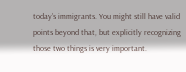today’s immigrants. You might still have valid points beyond that, but explicitly recognizing those two things is very important.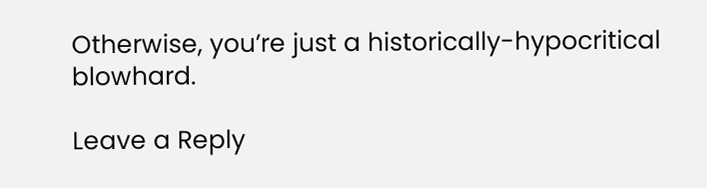Otherwise, you’re just a historically-hypocritical blowhard.

Leave a Reply